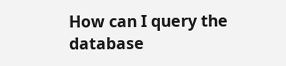How can I query the database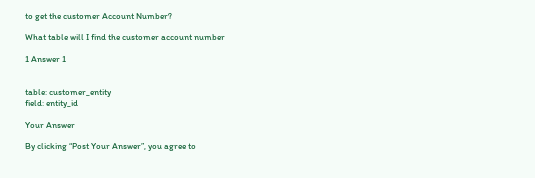to get the customer Account Number?

What table will I find the customer account number

1 Answer 1


table: customer_entity
field: entity_id

Your Answer

By clicking “Post Your Answer”, you agree to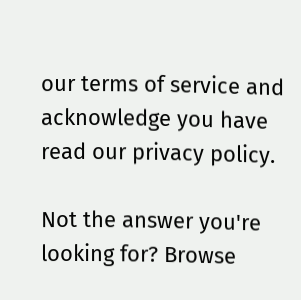our terms of service and acknowledge you have read our privacy policy.

Not the answer you're looking for? Browse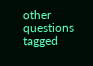other questions tagged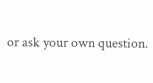or ask your own question.